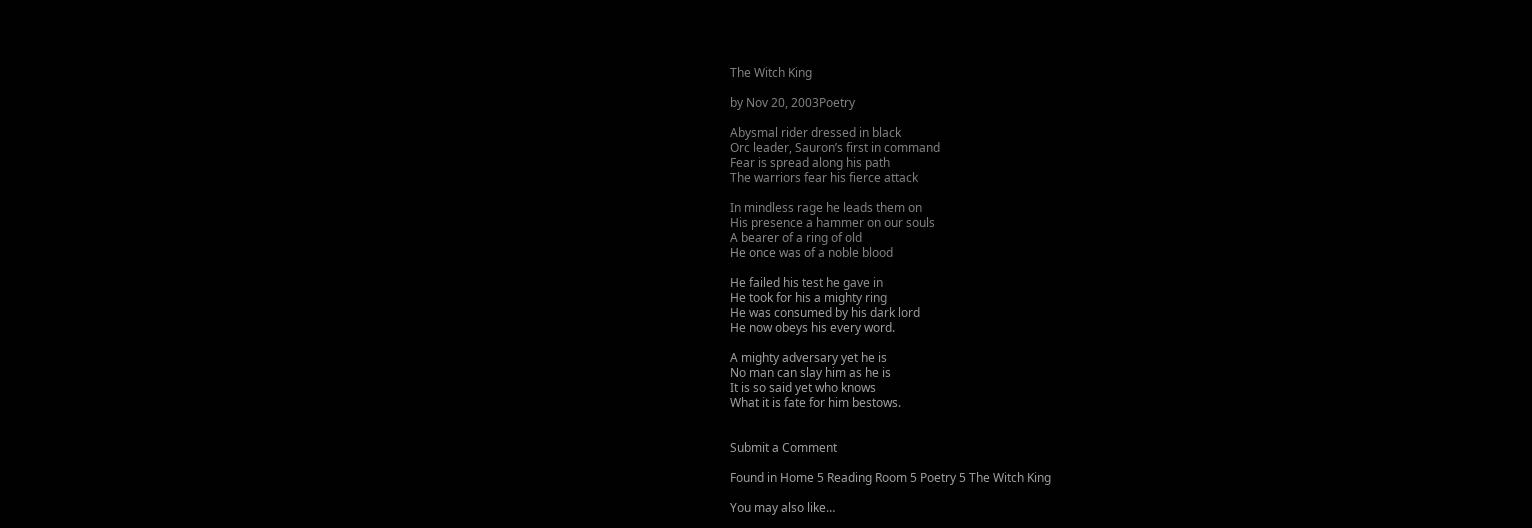The Witch King

by Nov 20, 2003Poetry

Abysmal rider dressed in black
Orc leader, Sauron’s first in command
Fear is spread along his path
The warriors fear his fierce attack

In mindless rage he leads them on
His presence a hammer on our souls
A bearer of a ring of old
He once was of a noble blood

He failed his test he gave in
He took for his a mighty ring
He was consumed by his dark lord
He now obeys his every word.

A mighty adversary yet he is
No man can slay him as he is
It is so said yet who knows
What it is fate for him bestows.


Submit a Comment

Found in Home 5 Reading Room 5 Poetry 5 The Witch King

You may also like…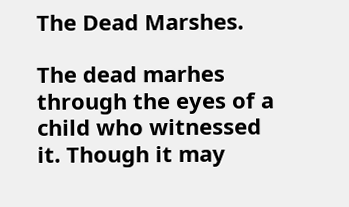The Dead Marshes.

The dead marhes through the eyes of a child who witnessed it. Though it may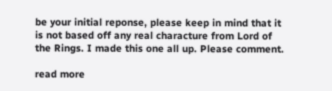be your initial reponse, please keep in mind that it is not based off any real characture from Lord of the Rings. I made this one all up. Please comment.

read more